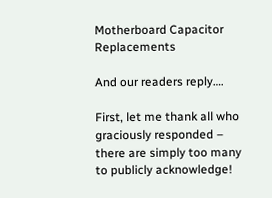Motherboard Capacitor Replacements

And our readers reply….

First, let me thank all who graciously responded – there are simply too many to publicly acknowledge!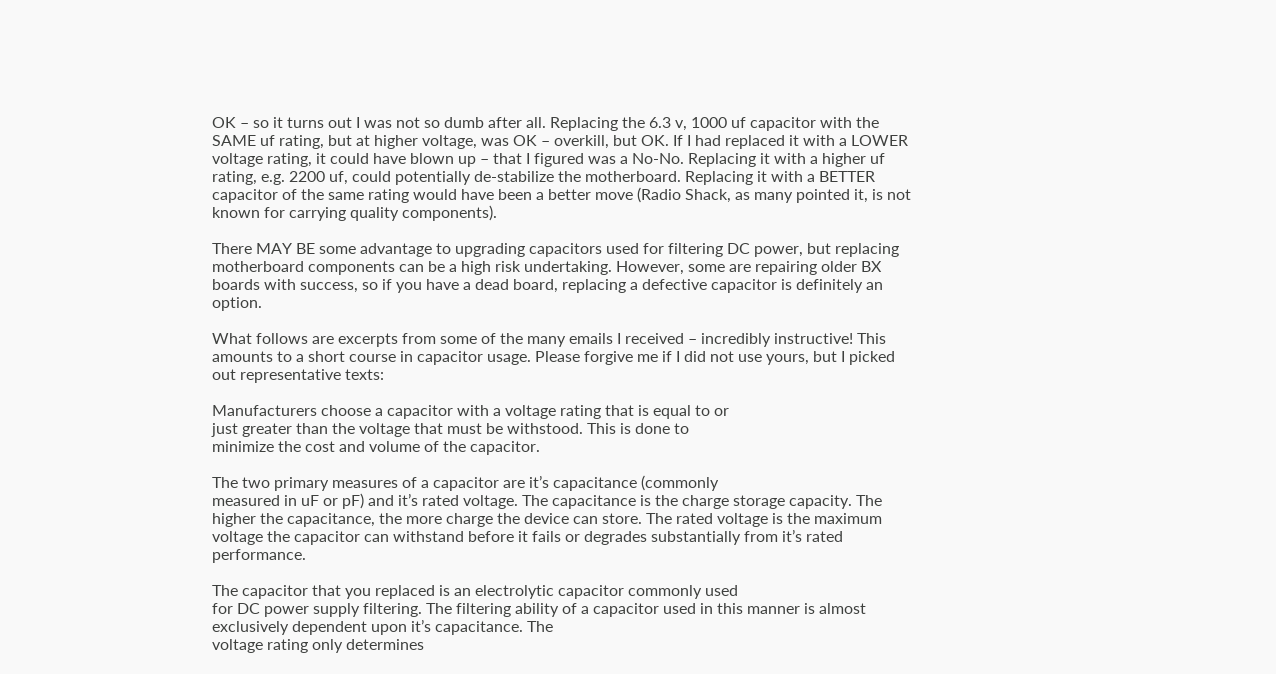OK – so it turns out I was not so dumb after all. Replacing the 6.3 v, 1000 uf capacitor with the SAME uf rating, but at higher voltage, was OK – overkill, but OK. If I had replaced it with a LOWER voltage rating, it could have blown up – that I figured was a No-No. Replacing it with a higher uf rating, e.g. 2200 uf, could potentially de-stabilize the motherboard. Replacing it with a BETTER capacitor of the same rating would have been a better move (Radio Shack, as many pointed it, is not known for carrying quality components).

There MAY BE some advantage to upgrading capacitors used for filtering DC power, but replacing motherboard components can be a high risk undertaking. However, some are repairing older BX boards with success, so if you have a dead board, replacing a defective capacitor is definitely an option.

What follows are excerpts from some of the many emails I received – incredibly instructive! This amounts to a short course in capacitor usage. Please forgive me if I did not use yours, but I picked out representative texts:

Manufacturers choose a capacitor with a voltage rating that is equal to or
just greater than the voltage that must be withstood. This is done to
minimize the cost and volume of the capacitor.

The two primary measures of a capacitor are it’s capacitance (commonly
measured in uF or pF) and it’s rated voltage. The capacitance is the charge storage capacity. The higher the capacitance, the more charge the device can store. The rated voltage is the maximum voltage the capacitor can withstand before it fails or degrades substantially from it’s rated performance.

The capacitor that you replaced is an electrolytic capacitor commonly used
for DC power supply filtering. The filtering ability of a capacitor used in this manner is almost exclusively dependent upon it’s capacitance. The
voltage rating only determines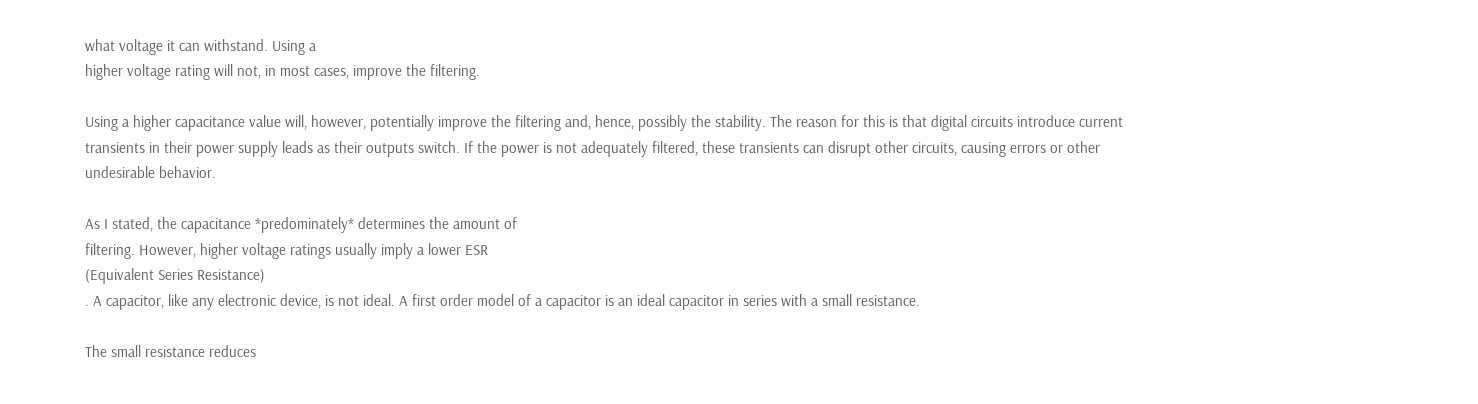what voltage it can withstand. Using a
higher voltage rating will not, in most cases, improve the filtering.

Using a higher capacitance value will, however, potentially improve the filtering and, hence, possibly the stability. The reason for this is that digital circuits introduce current transients in their power supply leads as their outputs switch. If the power is not adequately filtered, these transients can disrupt other circuits, causing errors or other undesirable behavior.

As I stated, the capacitance *predominately* determines the amount of
filtering. However, higher voltage ratings usually imply a lower ESR
(Equivalent Series Resistance)
. A capacitor, like any electronic device, is not ideal. A first order model of a capacitor is an ideal capacitor in series with a small resistance.

The small resistance reduces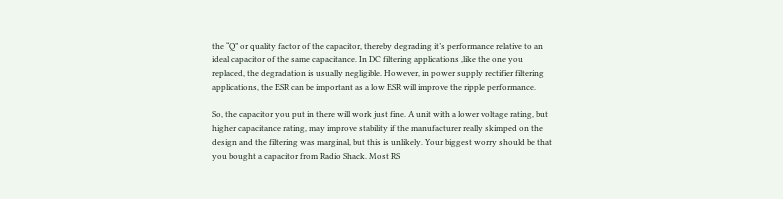the “Q” or quality factor of the capacitor, thereby degrading it’s performance relative to an ideal capacitor of the same capacitance. In DC filtering applications ,like the one you replaced, the degradation is usually negligible. However, in power supply rectifier filtering applications, the ESR can be important as a low ESR will improve the ripple performance.

So, the capacitor you put in there will work just fine. A unit with a lower voltage rating, but higher capacitance rating, may improve stability if the manufacturer really skimped on the design and the filtering was marginal, but this is unlikely. Your biggest worry should be that you bought a capacitor from Radio Shack. Most RS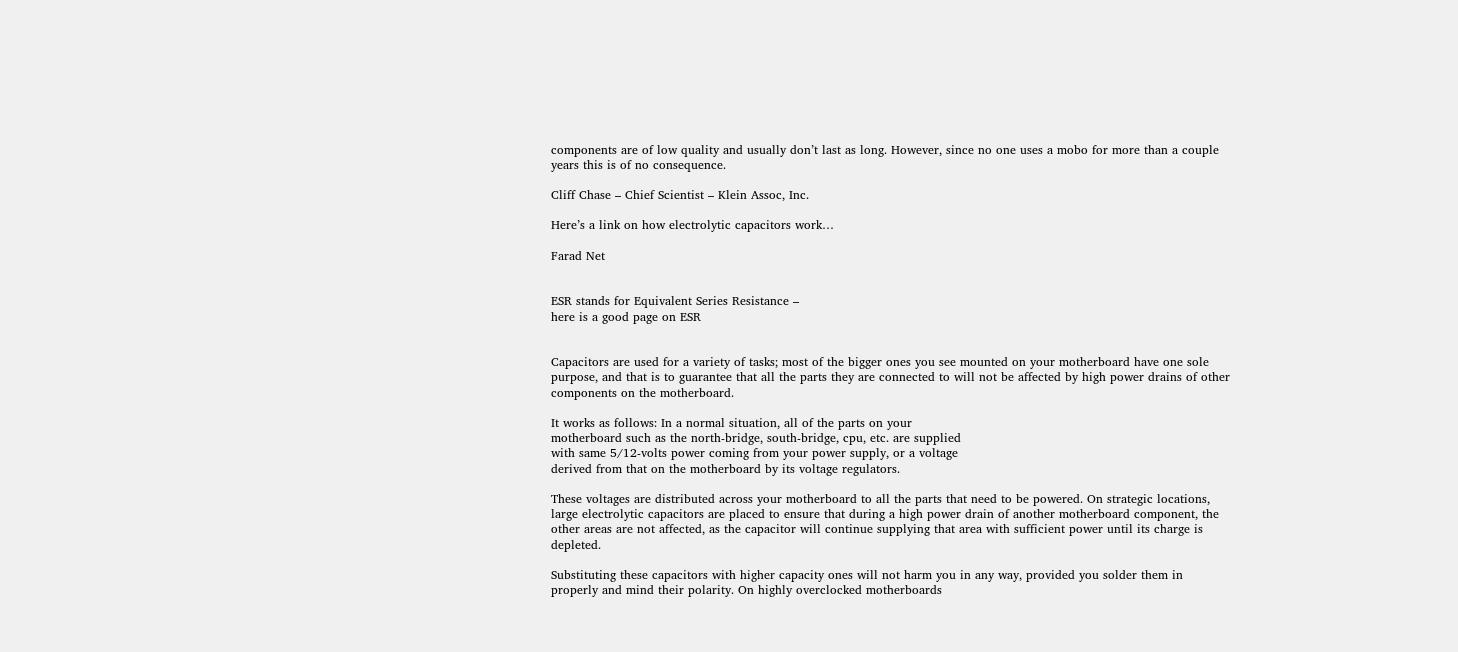components are of low quality and usually don’t last as long. However, since no one uses a mobo for more than a couple years this is of no consequence.

Cliff Chase – Chief Scientist – Klein Assoc, Inc.

Here’s a link on how electrolytic capacitors work…

Farad Net


ESR stands for Equivalent Series Resistance –
here is a good page on ESR


Capacitors are used for a variety of tasks; most of the bigger ones you see mounted on your motherboard have one sole purpose, and that is to guarantee that all the parts they are connected to will not be affected by high power drains of other components on the motherboard.

It works as follows: In a normal situation, all of the parts on your
motherboard such as the north-bridge, south-bridge, cpu, etc. are supplied
with same 5/12-volts power coming from your power supply, or a voltage
derived from that on the motherboard by its voltage regulators.

These voltages are distributed across your motherboard to all the parts that need to be powered. On strategic locations, large electrolytic capacitors are placed to ensure that during a high power drain of another motherboard component, the other areas are not affected, as the capacitor will continue supplying that area with sufficient power until its charge is depleted.

Substituting these capacitors with higher capacity ones will not harm you in any way, provided you solder them in properly and mind their polarity. On highly overclocked motherboards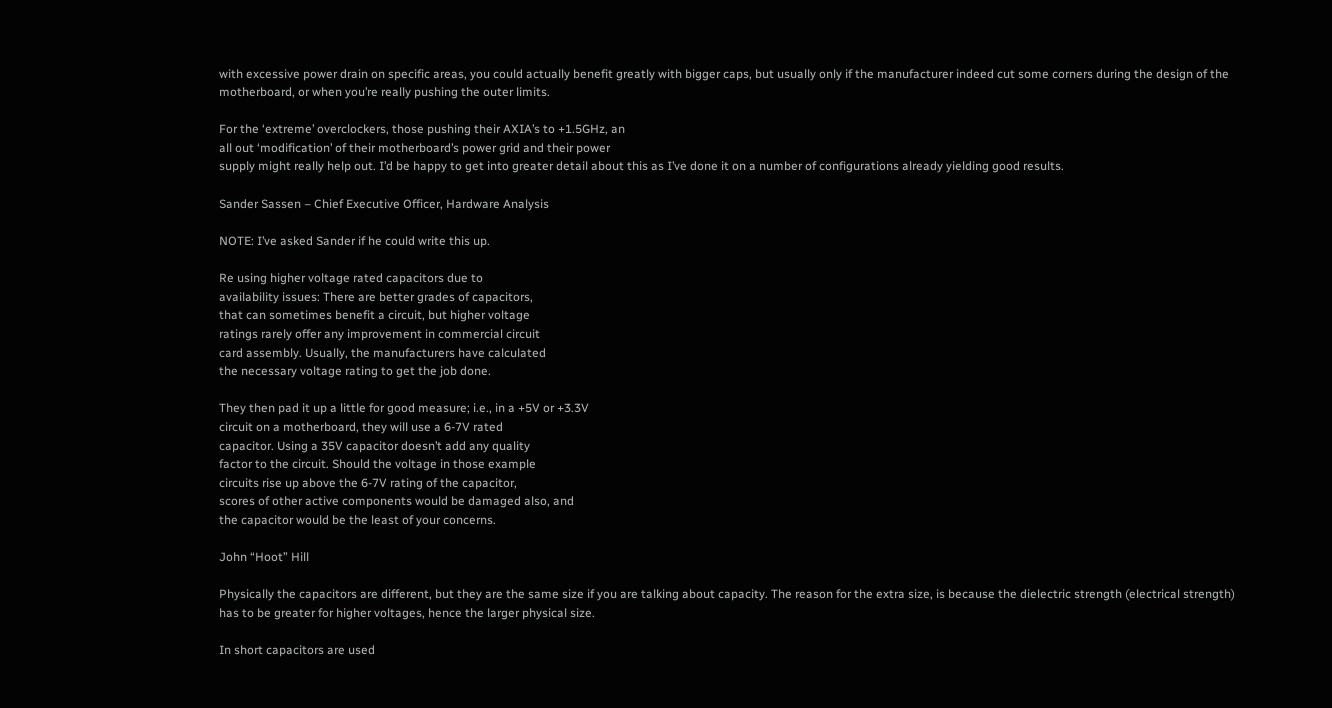with excessive power drain on specific areas, you could actually benefit greatly with bigger caps, but usually only if the manufacturer indeed cut some corners during the design of the motherboard, or when you’re really pushing the outer limits.

For the ‘extreme’ overclockers, those pushing their AXIA’s to +1.5GHz, an
all out ‘modification’ of their motherboard’s power grid and their power
supply might really help out. I’d be happy to get into greater detail about this as I’ve done it on a number of configurations already yielding good results.

Sander Sassen – Chief Executive Officer, Hardware Analysis

NOTE: I’ve asked Sander if he could write this up.

Re using higher voltage rated capacitors due to
availability issues: There are better grades of capacitors,
that can sometimes benefit a circuit, but higher voltage
ratings rarely offer any improvement in commercial circuit
card assembly. Usually, the manufacturers have calculated
the necessary voltage rating to get the job done.

They then pad it up a little for good measure; i.e., in a +5V or +3.3V
circuit on a motherboard, they will use a 6-7V rated
capacitor. Using a 35V capacitor doesn’t add any quality
factor to the circuit. Should the voltage in those example
circuits rise up above the 6-7V rating of the capacitor,
scores of other active components would be damaged also, and
the capacitor would be the least of your concerns.

John “Hoot” Hill

Physically the capacitors are different, but they are the same size if you are talking about capacity. The reason for the extra size, is because the dielectric strength (electrical strength) has to be greater for higher voltages, hence the larger physical size.

In short capacitors are used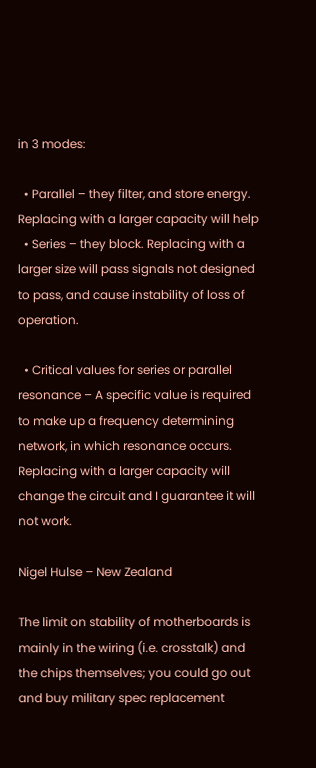in 3 modes:

  • Parallel – they filter, and store energy. Replacing with a larger capacity will help
  • Series – they block. Replacing with a larger size will pass signals not designed to pass, and cause instability of loss of operation.

  • Critical values for series or parallel resonance – A specific value is required to make up a frequency determining network, in which resonance occurs. Replacing with a larger capacity will change the circuit and I guarantee it will not work.

Nigel Hulse – New Zealand

The limit on stability of motherboards is mainly in the wiring (i.e. crosstalk) and the chips themselves; you could go out and buy military spec replacement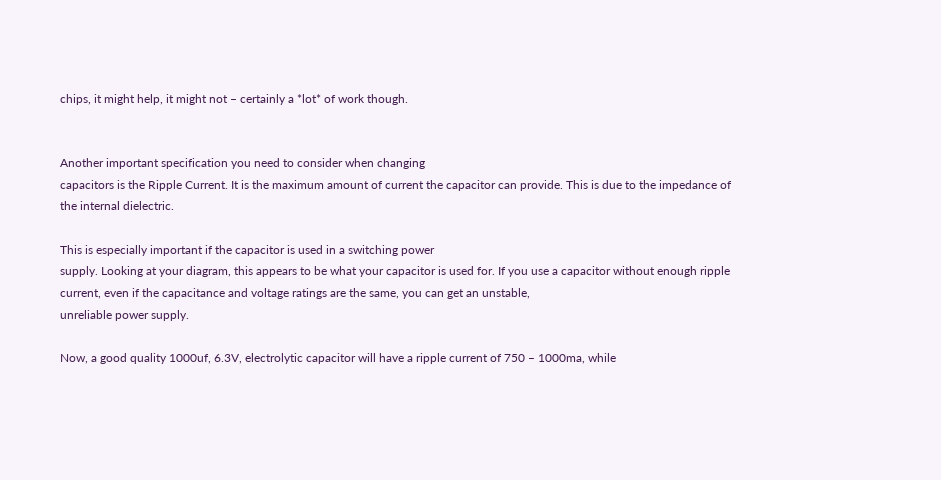chips, it might help, it might not – certainly a *lot* of work though.


Another important specification you need to consider when changing
capacitors is the Ripple Current. It is the maximum amount of current the capacitor can provide. This is due to the impedance of the internal dielectric.

This is especially important if the capacitor is used in a switching power
supply. Looking at your diagram, this appears to be what your capacitor is used for. If you use a capacitor without enough ripple current, even if the capacitance and voltage ratings are the same, you can get an unstable,
unreliable power supply.

Now, a good quality 1000uf, 6.3V, electrolytic capacitor will have a ripple current of 750 – 1000ma, while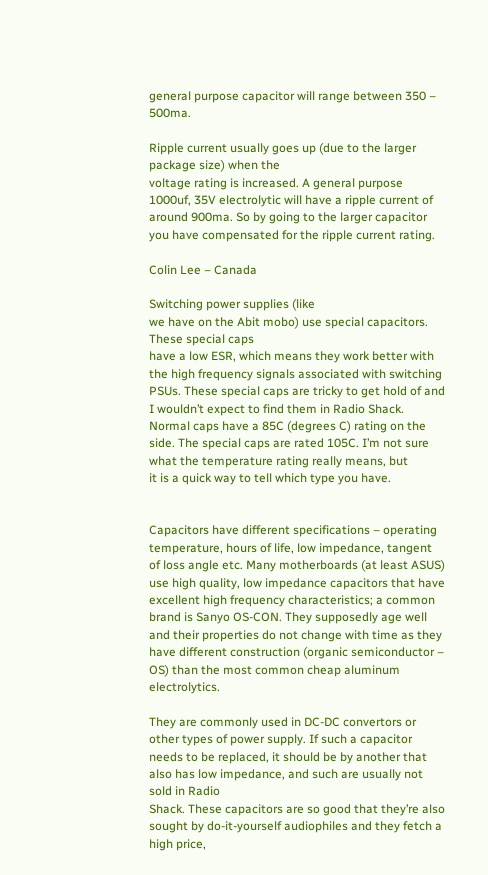general purpose capacitor will range between 350 – 500ma.

Ripple current usually goes up (due to the larger package size) when the
voltage rating is increased. A general purpose 1000uf, 35V electrolytic will have a ripple current of around 900ma. So by going to the larger capacitor you have compensated for the ripple current rating.

Colin Lee – Canada

Switching power supplies (like
we have on the Abit mobo) use special capacitors. These special caps
have a low ESR, which means they work better with the high frequency signals associated with switching PSUs. These special caps are tricky to get hold of and I wouldn’t expect to find them in Radio Shack. Normal caps have a 85C (degrees C) rating on the side. The special caps are rated 105C. I’m not sure what the temperature rating really means, but
it is a quick way to tell which type you have.


Capacitors have different specifications – operating temperature, hours of life, low impedance, tangent of loss angle etc. Many motherboards (at least ASUS) use high quality, low impedance capacitors that have
excellent high frequency characteristics; a common brand is Sanyo OS-CON. They supposedly age well and their properties do not change with time as they have different construction (organic semiconductor – OS) than the most common cheap aluminum electrolytics.

They are commonly used in DC-DC convertors or other types of power supply. If such a capacitor needs to be replaced, it should be by another that also has low impedance, and such are usually not sold in Radio
Shack. These capacitors are so good that they’re also sought by do-it-yourself audiophiles and they fetch a high price,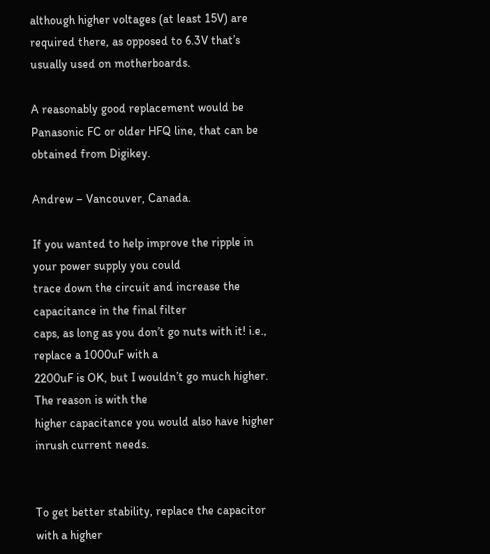although higher voltages (at least 15V) are required there, as opposed to 6.3V that’s usually used on motherboards.

A reasonably good replacement would be Panasonic FC or older HFQ line, that can be obtained from Digikey.

Andrew – Vancouver, Canada.

If you wanted to help improve the ripple in your power supply you could
trace down the circuit and increase the capacitance in the final filter
caps, as long as you don’t go nuts with it! i.e., replace a 1000uF with a
2200uF is OK, but I wouldn’t go much higher. The reason is with the
higher capacitance you would also have higher inrush current needs.


To get better stability, replace the capacitor with a higher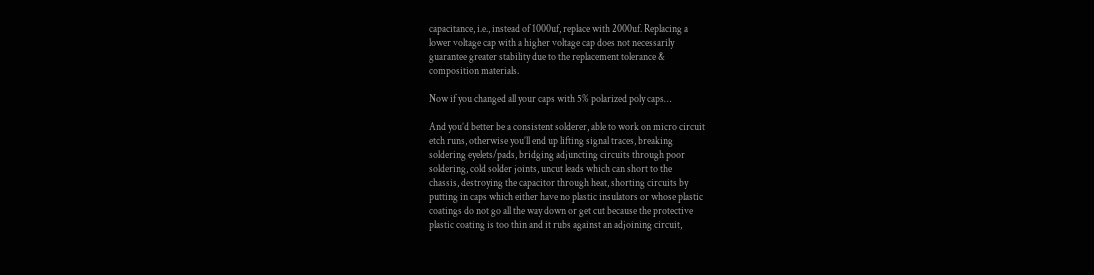capacitance, i.e., instead of 1000uf, replace with 2000uf. Replacing a
lower voltage cap with a higher voltage cap does not necessarily
guarantee greater stability due to the replacement tolerance &
composition materials.

Now if you changed all your caps with 5% polarized poly caps…

And you’d better be a consistent solderer, able to work on micro circuit
etch runs, otherwise you’ll end up lifting signal traces, breaking
soldering eyelets/pads, bridging adjuncting circuits through poor
soldering, cold solder joints, uncut leads which can short to the
chassis, destroying the capacitor through heat, shorting circuits by
putting in caps which either have no plastic insulators or whose plastic
coatings do not go all the way down or get cut because the protective
plastic coating is too thin and it rubs against an adjoining circuit,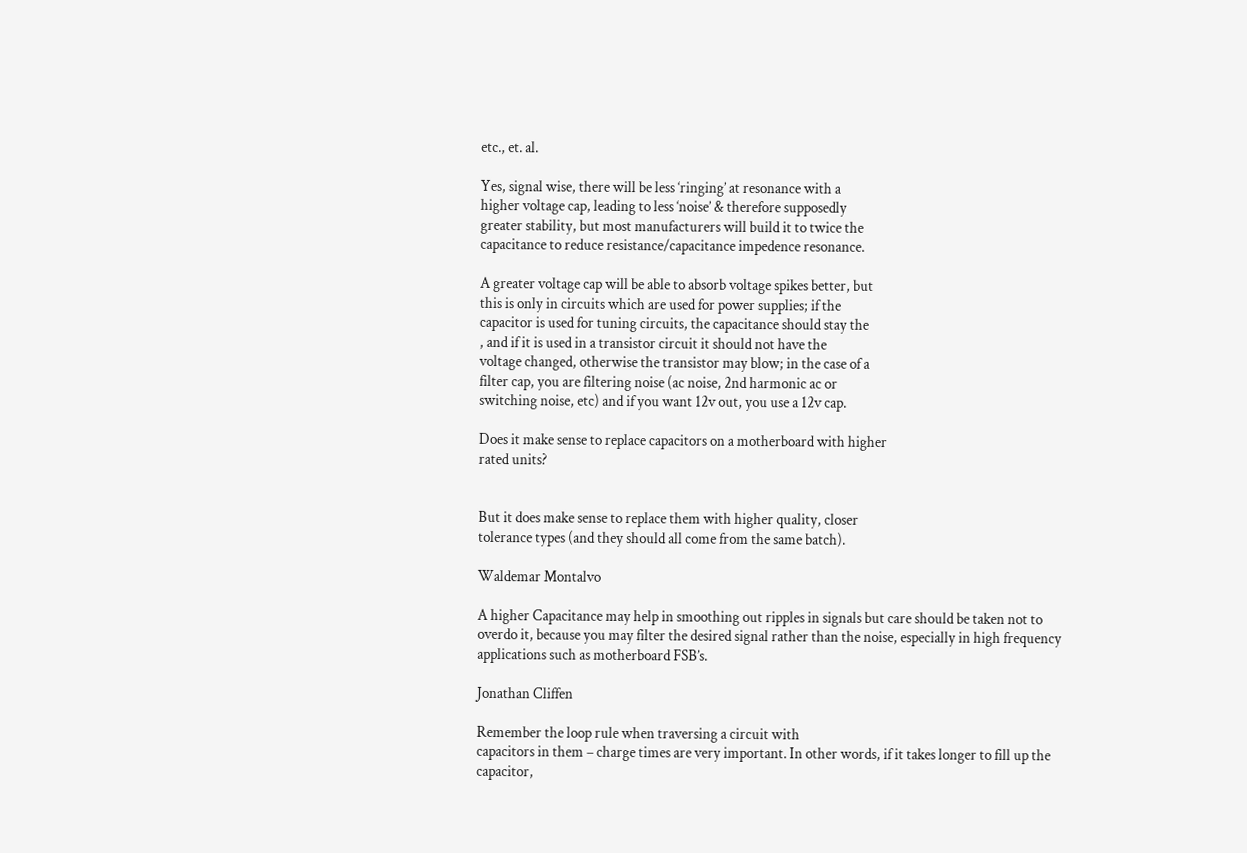etc., et. al.

Yes, signal wise, there will be less ‘ringing’ at resonance with a
higher voltage cap, leading to less ‘noise’ & therefore supposedly
greater stability, but most manufacturers will build it to twice the
capacitance to reduce resistance/capacitance impedence resonance.

A greater voltage cap will be able to absorb voltage spikes better, but
this is only in circuits which are used for power supplies; if the
capacitor is used for tuning circuits, the capacitance should stay the
, and if it is used in a transistor circuit it should not have the
voltage changed, otherwise the transistor may blow; in the case of a
filter cap, you are filtering noise (ac noise, 2nd harmonic ac or
switching noise, etc) and if you want 12v out, you use a 12v cap.

Does it make sense to replace capacitors on a motherboard with higher
rated units?


But it does make sense to replace them with higher quality, closer
tolerance types (and they should all come from the same batch).

Waldemar Montalvo

A higher Capacitance may help in smoothing out ripples in signals but care should be taken not to overdo it, because you may filter the desired signal rather than the noise, especially in high frequency applications such as motherboard FSB’s.

Jonathan Cliffen

Remember the loop rule when traversing a circuit with
capacitors in them – charge times are very important. In other words, if it takes longer to fill up the capacitor,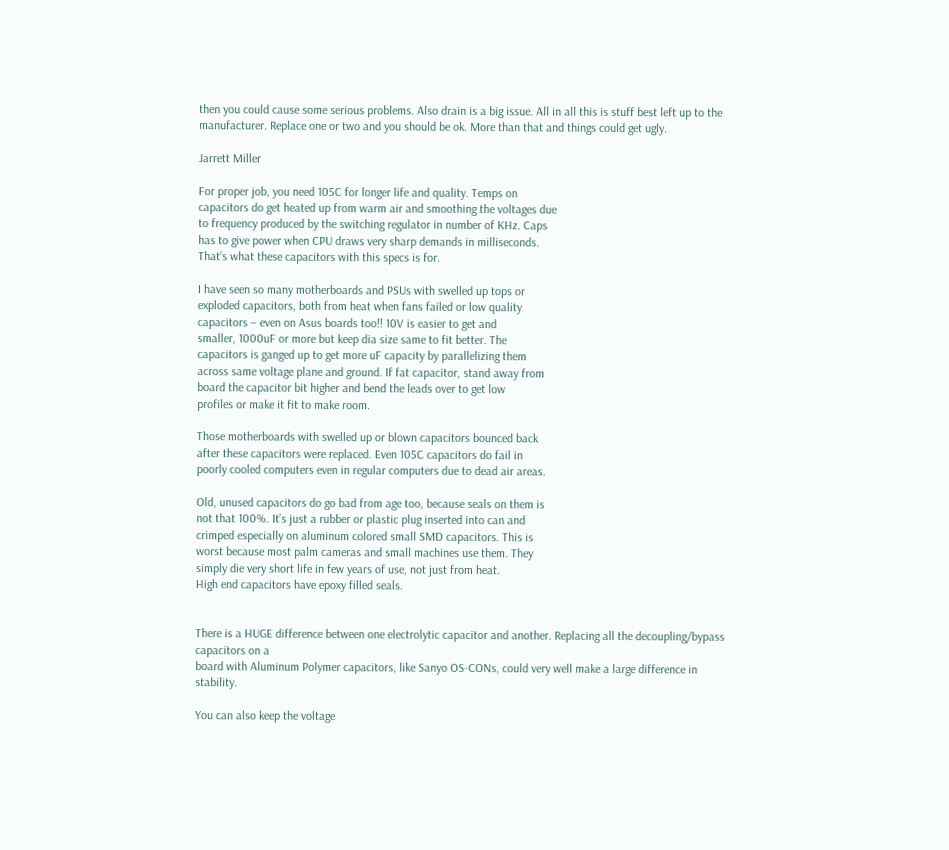then you could cause some serious problems. Also drain is a big issue. All in all this is stuff best left up to the manufacturer. Replace one or two and you should be ok. More than that and things could get ugly.

Jarrett Miller

For proper job, you need 105C for longer life and quality. Temps on
capacitors do get heated up from warm air and smoothing the voltages due
to frequency produced by the switching regulator in number of KHz. Caps
has to give power when CPU draws very sharp demands in milliseconds.
That’s what these capacitors with this specs is for.

I have seen so many motherboards and PSUs with swelled up tops or
exploded capacitors, both from heat when fans failed or low quality
capacitors – even on Asus boards too!! 10V is easier to get and
smaller, 1000uF or more but keep dia size same to fit better. The
capacitors is ganged up to get more uF capacity by parallelizing them
across same voltage plane and ground. If fat capacitor, stand away from
board the capacitor bit higher and bend the leads over to get low
profiles or make it fit to make room.

Those motherboards with swelled up or blown capacitors bounced back
after these capacitors were replaced. Even 105C capacitors do fail in
poorly cooled computers even in regular computers due to dead air areas.

Old, unused capacitors do go bad from age too, because seals on them is
not that 100%. It’s just a rubber or plastic plug inserted into can and
crimped especially on aluminum colored small SMD capacitors. This is
worst because most palm cameras and small machines use them. They
simply die very short life in few years of use, not just from heat.
High end capacitors have epoxy filled seals.


There is a HUGE difference between one electrolytic capacitor and another. Replacing all the decoupling/bypass capacitors on a
board with Aluminum Polymer capacitors, like Sanyo OS-CONs, could very well make a large difference in stability.

You can also keep the voltage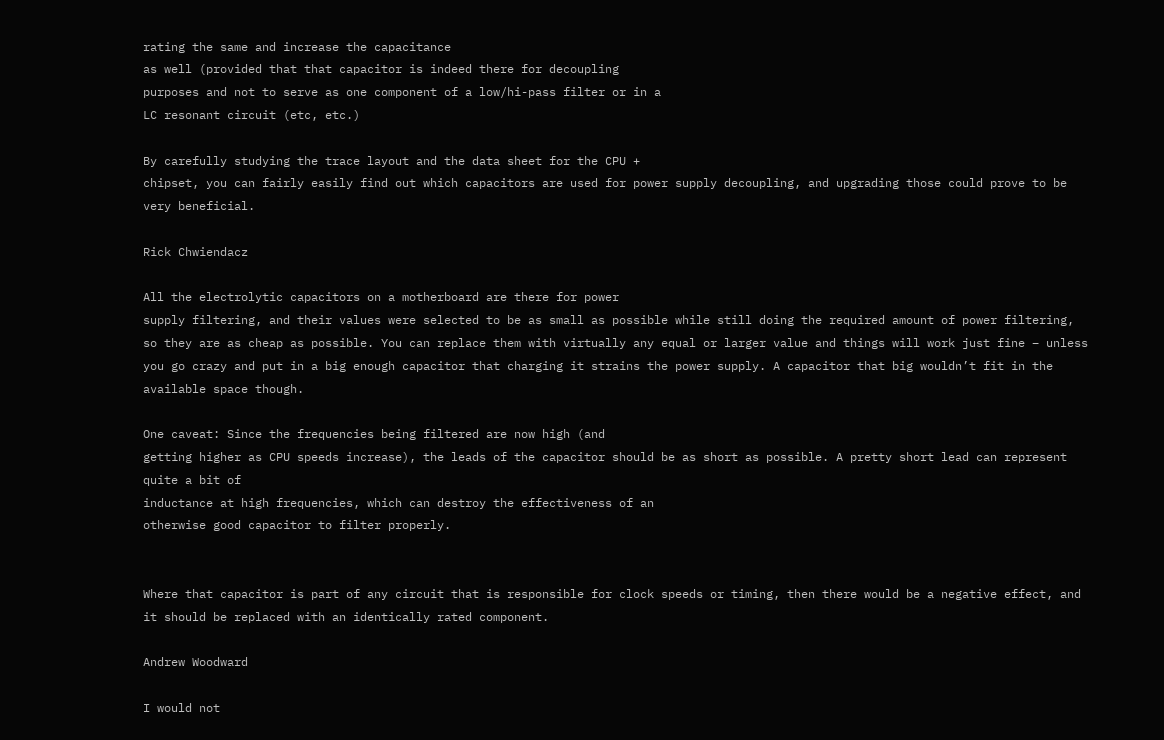rating the same and increase the capacitance
as well (provided that that capacitor is indeed there for decoupling
purposes and not to serve as one component of a low/hi-pass filter or in a
LC resonant circuit (etc, etc.)

By carefully studying the trace layout and the data sheet for the CPU +
chipset, you can fairly easily find out which capacitors are used for power supply decoupling, and upgrading those could prove to be very beneficial.

Rick Chwiendacz

All the electrolytic capacitors on a motherboard are there for power
supply filtering, and their values were selected to be as small as possible while still doing the required amount of power filtering, so they are as cheap as possible. You can replace them with virtually any equal or larger value and things will work just fine – unless you go crazy and put in a big enough capacitor that charging it strains the power supply. A capacitor that big wouldn’t fit in the available space though.

One caveat: Since the frequencies being filtered are now high (and
getting higher as CPU speeds increase), the leads of the capacitor should be as short as possible. A pretty short lead can represent quite a bit of
inductance at high frequencies, which can destroy the effectiveness of an
otherwise good capacitor to filter properly.


Where that capacitor is part of any circuit that is responsible for clock speeds or timing, then there would be a negative effect, and it should be replaced with an identically rated component.

Andrew Woodward

I would not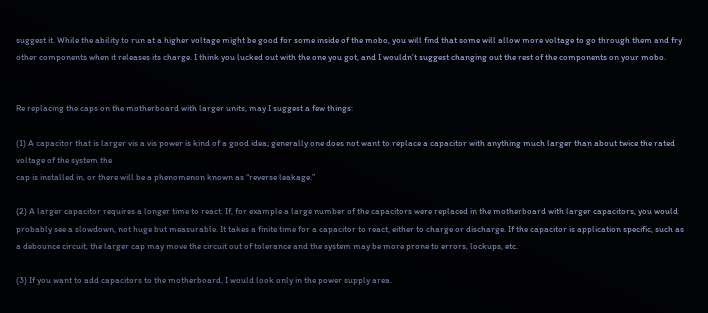suggest it. While the ability to run at a higher voltage might be good for some inside of the mobo, you will find that some will allow more voltage to go through them and fry other components when it releases its charge. I think you lucked out with the one you got, and I wouldn’t suggest changing out the rest of the components on your mobo.


Re replacing the caps on the motherboard with larger units, may I suggest a few things:

(1) A capacitor that is larger vis a vis power is kind of a good idea; generally one does not want to replace a capacitor with anything much larger than about twice the rated voltage of the system the
cap is installed in, or there will be a phenomenon known as “reverse leakage.”

(2) A larger capacitor requires a longer time to react. If, for example a large number of the capacitors were replaced in the motherboard with larger capacitors, you would probably see a slowdown, not huge but measurable. It takes a finite time for a capacitor to react, either to charge or discharge. If the capacitor is application specific, such as a debounce circuit, the larger cap may move the circuit out of tolerance and the system may be more prone to errors, lockups, etc.

(3) If you want to add capacitors to the motherboard, I would look only in the power supply area.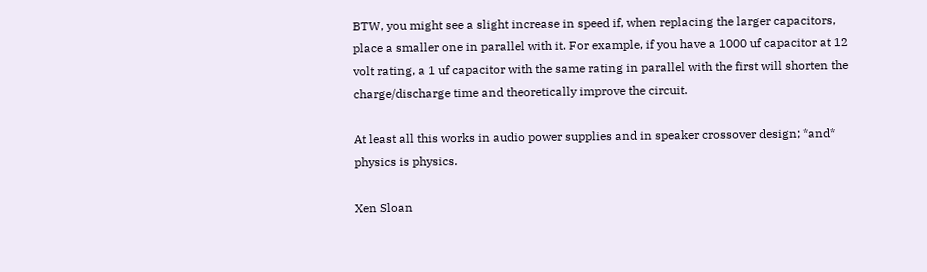BTW, you might see a slight increase in speed if, when replacing the larger capacitors, place a smaller one in parallel with it. For example, if you have a 1000 uf capacitor at 12 volt rating, a 1 uf capacitor with the same rating in parallel with the first will shorten the charge/discharge time and theoretically improve the circuit.

At least all this works in audio power supplies and in speaker crossover design; *and* physics is physics.

Xen Sloan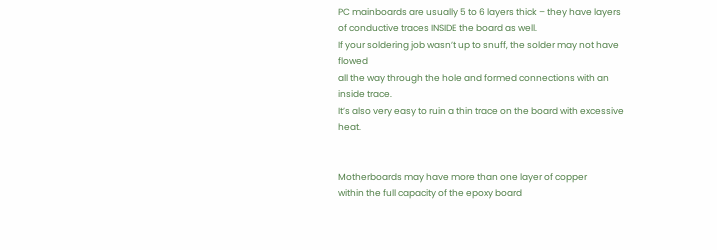PC mainboards are usually 5 to 6 layers thick – they have layers of conductive traces INSIDE the board as well.
If your soldering job wasn’t up to snuff, the solder may not have flowed
all the way through the hole and formed connections with an inside trace.
It’s also very easy to ruin a thin trace on the board with excessive heat.


Motherboards may have more than one layer of copper
within the full capacity of the epoxy board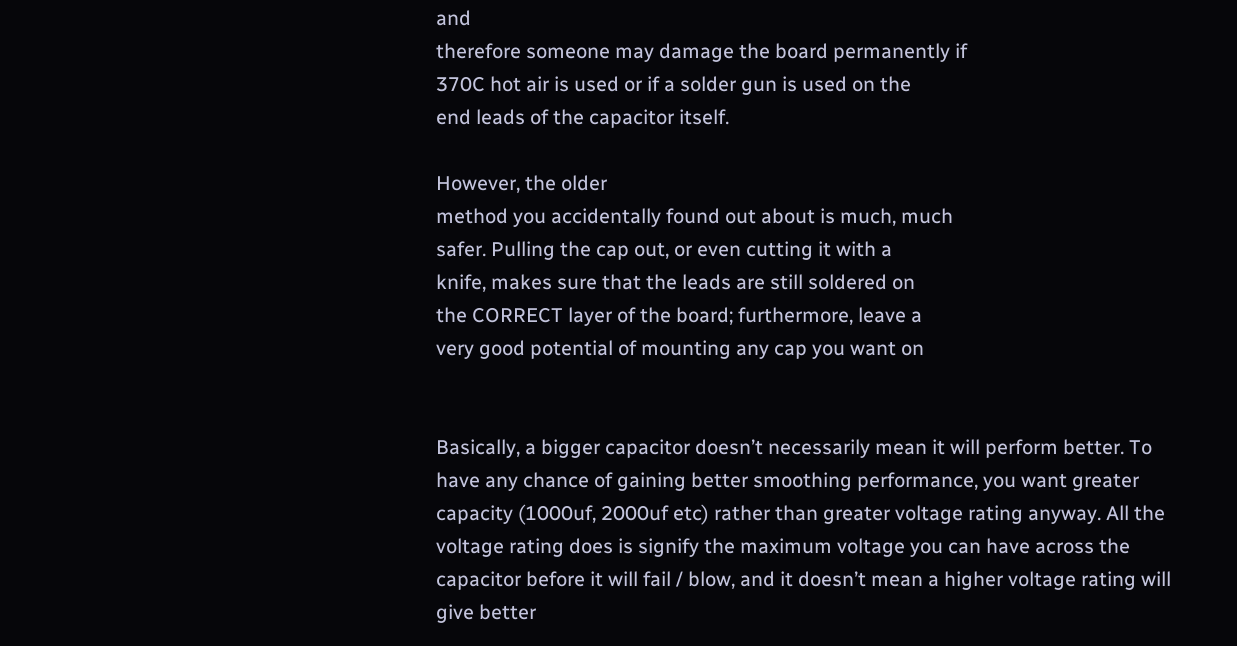and
therefore someone may damage the board permanently if
370C hot air is used or if a solder gun is used on the
end leads of the capacitor itself.

However, the older
method you accidentally found out about is much, much
safer. Pulling the cap out, or even cutting it with a
knife, makes sure that the leads are still soldered on
the CORRECT layer of the board; furthermore, leave a
very good potential of mounting any cap you want on


Basically, a bigger capacitor doesn’t necessarily mean it will perform better. To have any chance of gaining better smoothing performance, you want greater capacity (1000uf, 2000uf etc) rather than greater voltage rating anyway. All the voltage rating does is signify the maximum voltage you can have across the capacitor before it will fail / blow, and it doesn’t mean a higher voltage rating will give better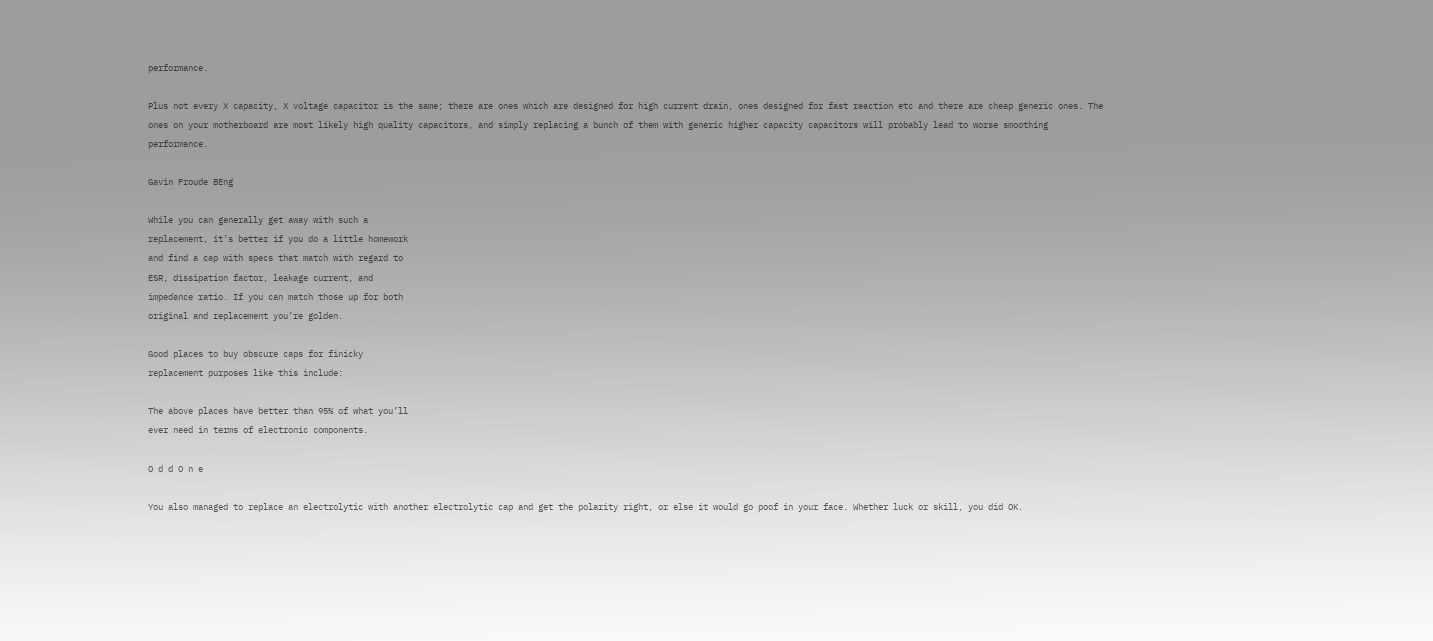performance.

Plus not every X capacity, X voltage capacitor is the same; there are ones which are designed for high current drain, ones designed for fast reaction etc and there are cheap generic ones. The ones on your motherboard are most likely high quality capacitors, and simply replacing a bunch of them with generic higher capacity capacitors will probably lead to worse smoothing performance.

Gavin Froude BEng

While you can generally get away with such a
replacement, it’s better if you do a little homework
and find a cap with specs that match with regard to
ESR, dissipation factor, leakage current, and
impedance ratio. If you can match those up for both
original and replacement you’re golden.

Good places to buy obscure caps for finicky
replacement purposes like this include:

The above places have better than 95% of what you’ll
ever need in terms of electronic components.

O d d O n e

You also managed to replace an electrolytic with another electrolytic cap and get the polarity right, or else it would go poof in your face. Whether luck or skill, you did OK.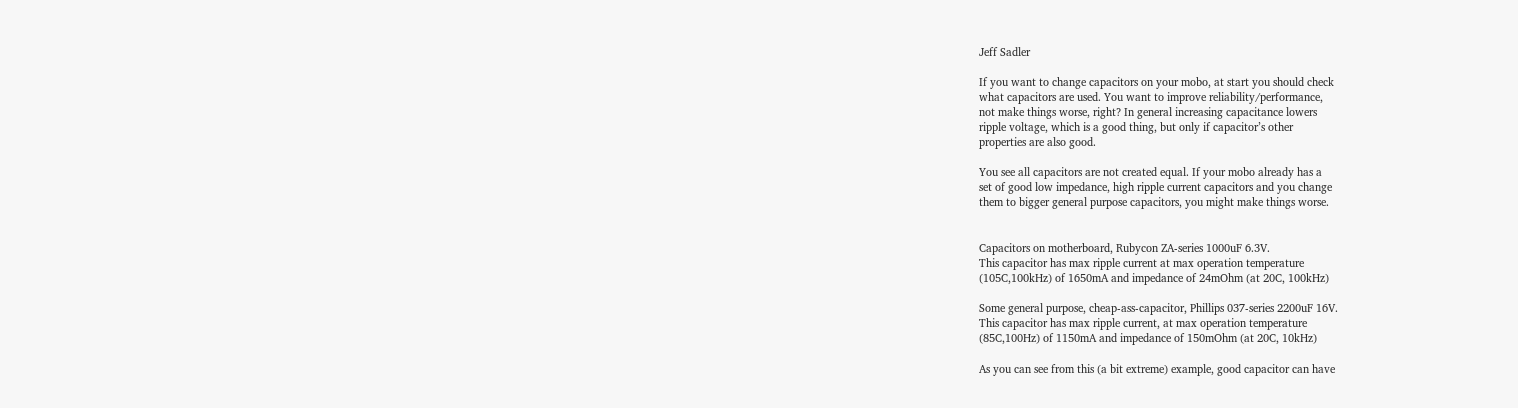Jeff Sadler

If you want to change capacitors on your mobo, at start you should check
what capacitors are used. You want to improve reliability/performance,
not make things worse, right? In general increasing capacitance lowers
ripple voltage, which is a good thing, but only if capacitor’s other
properties are also good.

You see all capacitors are not created equal. If your mobo already has a
set of good low impedance, high ripple current capacitors and you change
them to bigger general purpose capacitors, you might make things worse.


Capacitors on motherboard, Rubycon ZA-series 1000uF 6.3V.
This capacitor has max ripple current at max operation temperature
(105C,100kHz) of 1650mA and impedance of 24mOhm (at 20C, 100kHz)

Some general purpose, cheap-ass-capacitor, Phillips 037-series 2200uF 16V.
This capacitor has max ripple current, at max operation temperature
(85C,100Hz) of 1150mA and impedance of 150mOhm (at 20C, 10kHz)

As you can see from this (a bit extreme) example, good capacitor can have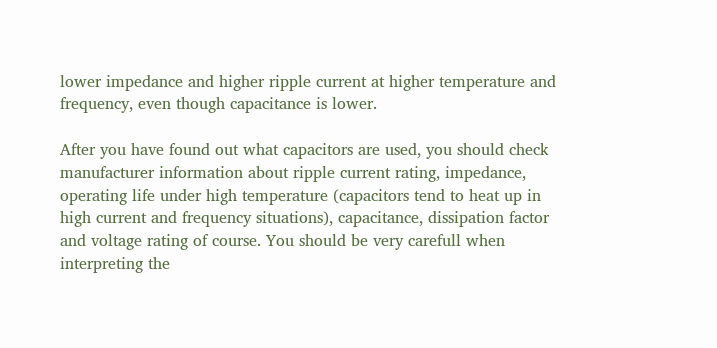lower impedance and higher ripple current at higher temperature and
frequency, even though capacitance is lower.

After you have found out what capacitors are used, you should check
manufacturer information about ripple current rating, impedance,
operating life under high temperature (capacitors tend to heat up in
high current and frequency situations), capacitance, dissipation factor
and voltage rating of course. You should be very carefull when
interpreting the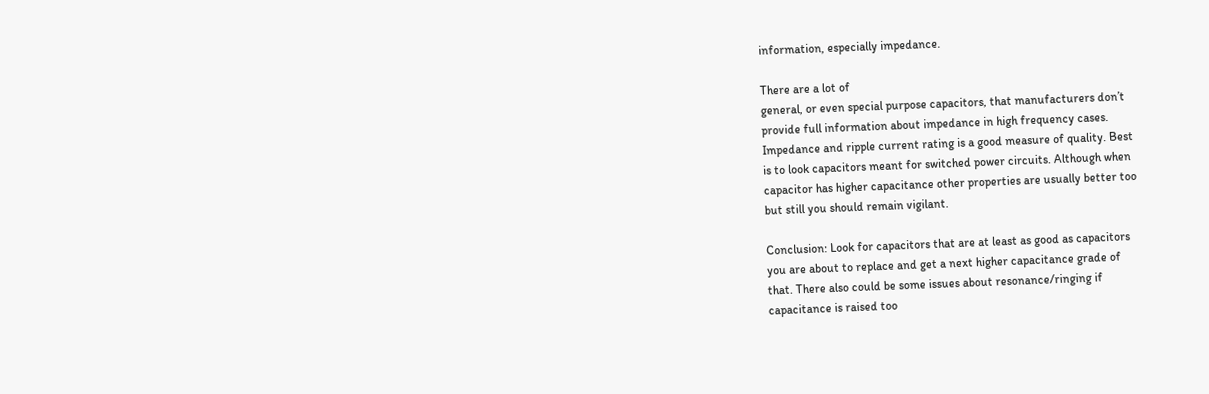information, especially impedance.

There are a lot of
general, or even special purpose capacitors, that manufacturers don’t
provide full information about impedance in high frequency cases.
Impedance and ripple current rating is a good measure of quality. Best
is to look capacitors meant for switched power circuits. Although when
capacitor has higher capacitance other properties are usually better too
but still you should remain vigilant.

Conclusion: Look for capacitors that are at least as good as capacitors
you are about to replace and get a next higher capacitance grade of
that. There also could be some issues about resonance/ringing if
capacitance is raised too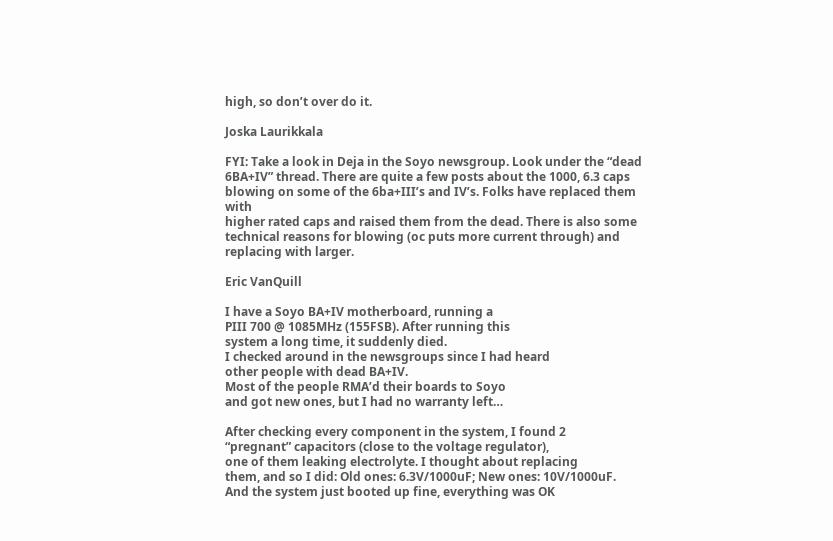high, so don’t over do it.

Joska Laurikkala

FYI: Take a look in Deja in the Soyo newsgroup. Look under the “dead
6BA+IV” thread. There are quite a few posts about the 1000, 6.3 caps
blowing on some of the 6ba+III’s and IV’s. Folks have replaced them with
higher rated caps and raised them from the dead. There is also some technical reasons for blowing (oc puts more current through) and replacing with larger.

Eric VanQuill

I have a Soyo BA+IV motherboard, running a
PIII 700 @ 1085MHz (155FSB). After running this
system a long time, it suddenly died.
I checked around in the newsgroups since I had heard
other people with dead BA+IV.
Most of the people RMA’d their boards to Soyo
and got new ones, but I had no warranty left…

After checking every component in the system, I found 2
“pregnant” capacitors (close to the voltage regulator),
one of them leaking electrolyte. I thought about replacing
them, and so I did: Old ones: 6.3V/1000uF; New ones: 10V/1000uF.
And the system just booted up fine, everything was OK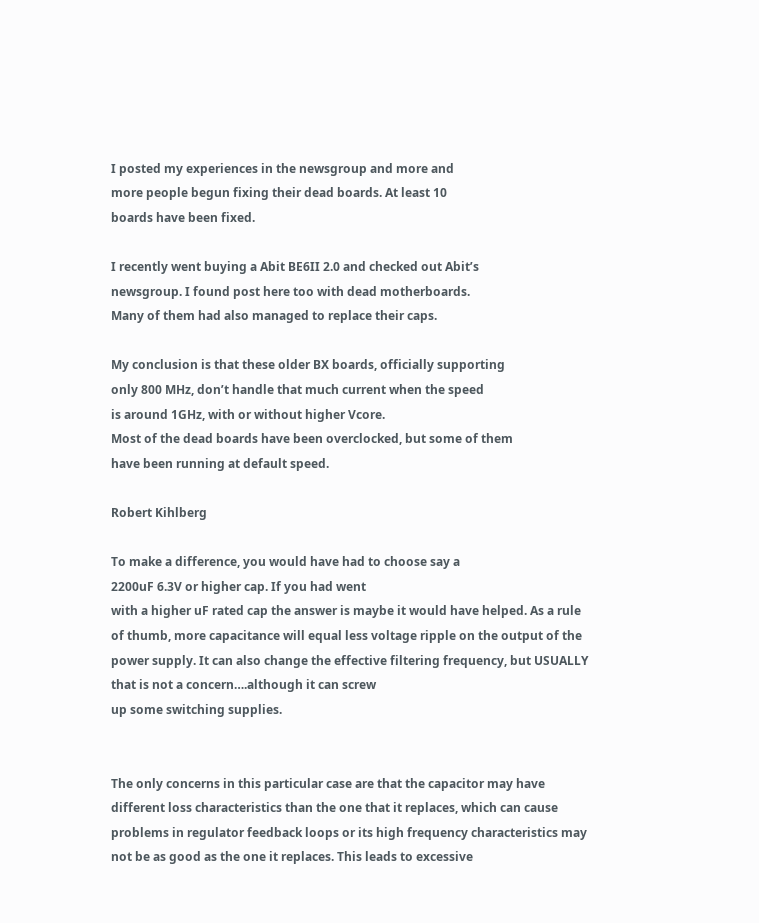I posted my experiences in the newsgroup and more and
more people begun fixing their dead boards. At least 10
boards have been fixed.

I recently went buying a Abit BE6II 2.0 and checked out Abit’s
newsgroup. I found post here too with dead motherboards.
Many of them had also managed to replace their caps.

My conclusion is that these older BX boards, officially supporting
only 800 MHz, don’t handle that much current when the speed
is around 1GHz, with or without higher Vcore.
Most of the dead boards have been overclocked, but some of them
have been running at default speed.

Robert Kihlberg

To make a difference, you would have had to choose say a
2200uF 6.3V or higher cap. If you had went
with a higher uF rated cap the answer is maybe it would have helped. As a rule of thumb, more capacitance will equal less voltage ripple on the output of the power supply. It can also change the effective filtering frequency, but USUALLY that is not a concern….although it can screw
up some switching supplies.


The only concerns in this particular case are that the capacitor may have different loss characteristics than the one that it replaces, which can cause problems in regulator feedback loops or its high frequency characteristics may not be as good as the one it replaces. This leads to excessive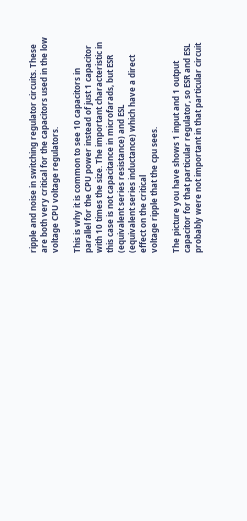ripple and noise in switching regulator circuits. These are both very critical for the capacitors used in the low voltage CPU voltage regulators.

This is why it is common to see 10 capacitors in parallel for the CPU power instead of just 1 capacitor with 10 times the size. The important characteristic in this case is not capacitance in microfarads, but ESR (equivalent series resistance) and ESL
(equivalent series inductance) which have a direct effect on the critical
voltage ripple that the cpu sees.

The picture you have shows 1 input and 1 output capacitor for that particular regulator, so ESR and ESL probably were not important in that particular circuit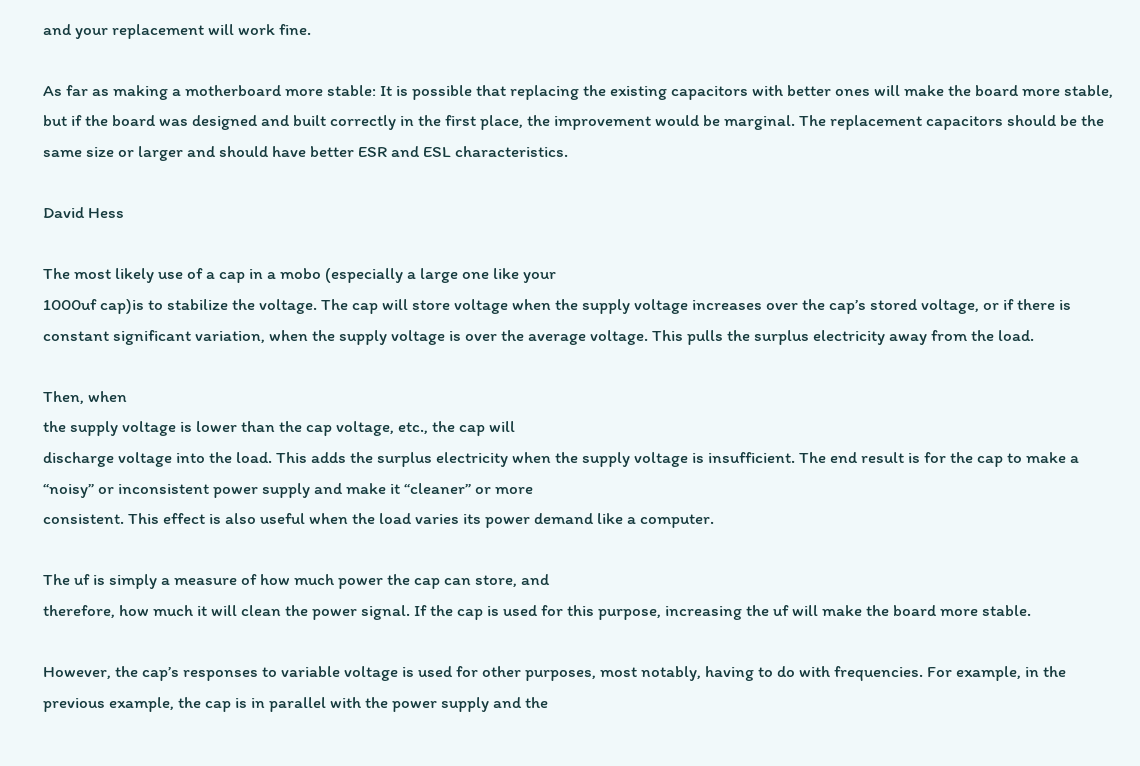and your replacement will work fine.

As far as making a motherboard more stable: It is possible that replacing the existing capacitors with better ones will make the board more stable, but if the board was designed and built correctly in the first place, the improvement would be marginal. The replacement capacitors should be the same size or larger and should have better ESR and ESL characteristics.

David Hess

The most likely use of a cap in a mobo (especially a large one like your
1000uf cap)is to stabilize the voltage. The cap will store voltage when the supply voltage increases over the cap’s stored voltage, or if there is
constant significant variation, when the supply voltage is over the average voltage. This pulls the surplus electricity away from the load.

Then, when
the supply voltage is lower than the cap voltage, etc., the cap will
discharge voltage into the load. This adds the surplus electricity when the supply voltage is insufficient. The end result is for the cap to make a “noisy” or inconsistent power supply and make it “cleaner” or more
consistent. This effect is also useful when the load varies its power demand like a computer.

The uf is simply a measure of how much power the cap can store, and
therefore, how much it will clean the power signal. If the cap is used for this purpose, increasing the uf will make the board more stable.

However, the cap’s responses to variable voltage is used for other purposes, most notably, having to do with frequencies. For example, in the previous example, the cap is in parallel with the power supply and the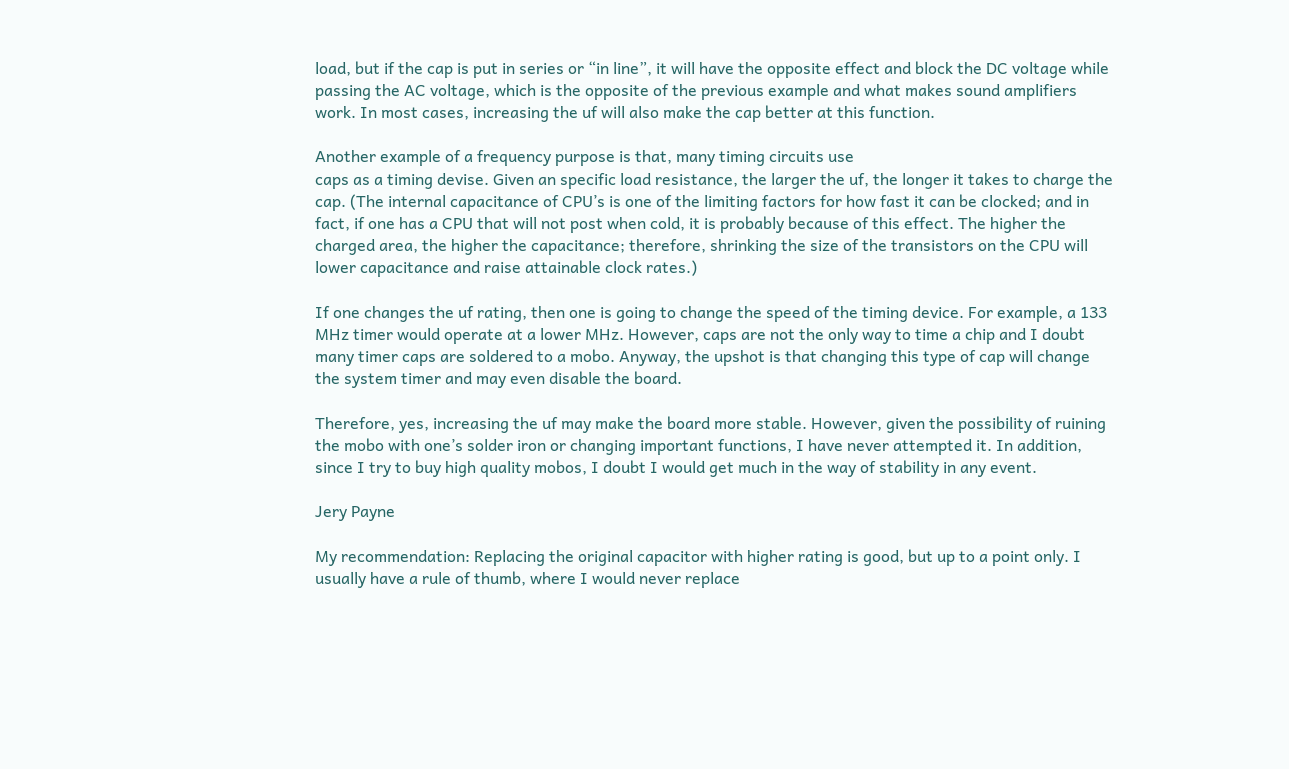load, but if the cap is put in series or “in line”, it will have the opposite effect and block the DC voltage while passing the AC voltage, which is the opposite of the previous example and what makes sound amplifiers work. In most cases, increasing the uf will also make the cap better at this function.

Another example of a frequency purpose is that, many timing circuits use
caps as a timing devise. Given an specific load resistance, the larger the uf, the longer it takes to charge the cap. (The internal capacitance of CPU’s is one of the limiting factors for how fast it can be clocked; and in fact, if one has a CPU that will not post when cold, it is probably because of this effect. The higher the charged area, the higher the capacitance; therefore, shrinking the size of the transistors on the CPU will lower capacitance and raise attainable clock rates.)

If one changes the uf rating, then one is going to change the speed of the timing device. For example, a 133 MHz timer would operate at a lower MHz. However, caps are not the only way to time a chip and I doubt many timer caps are soldered to a mobo. Anyway, the upshot is that changing this type of cap will change the system timer and may even disable the board.

Therefore, yes, increasing the uf may make the board more stable. However, given the possibility of ruining the mobo with one’s solder iron or changing important functions, I have never attempted it. In addition, since I try to buy high quality mobos, I doubt I would get much in the way of stability in any event.

Jery Payne

My recommendation: Replacing the original capacitor with higher rating is good, but up to a point only. I usually have a rule of thumb, where I would never replace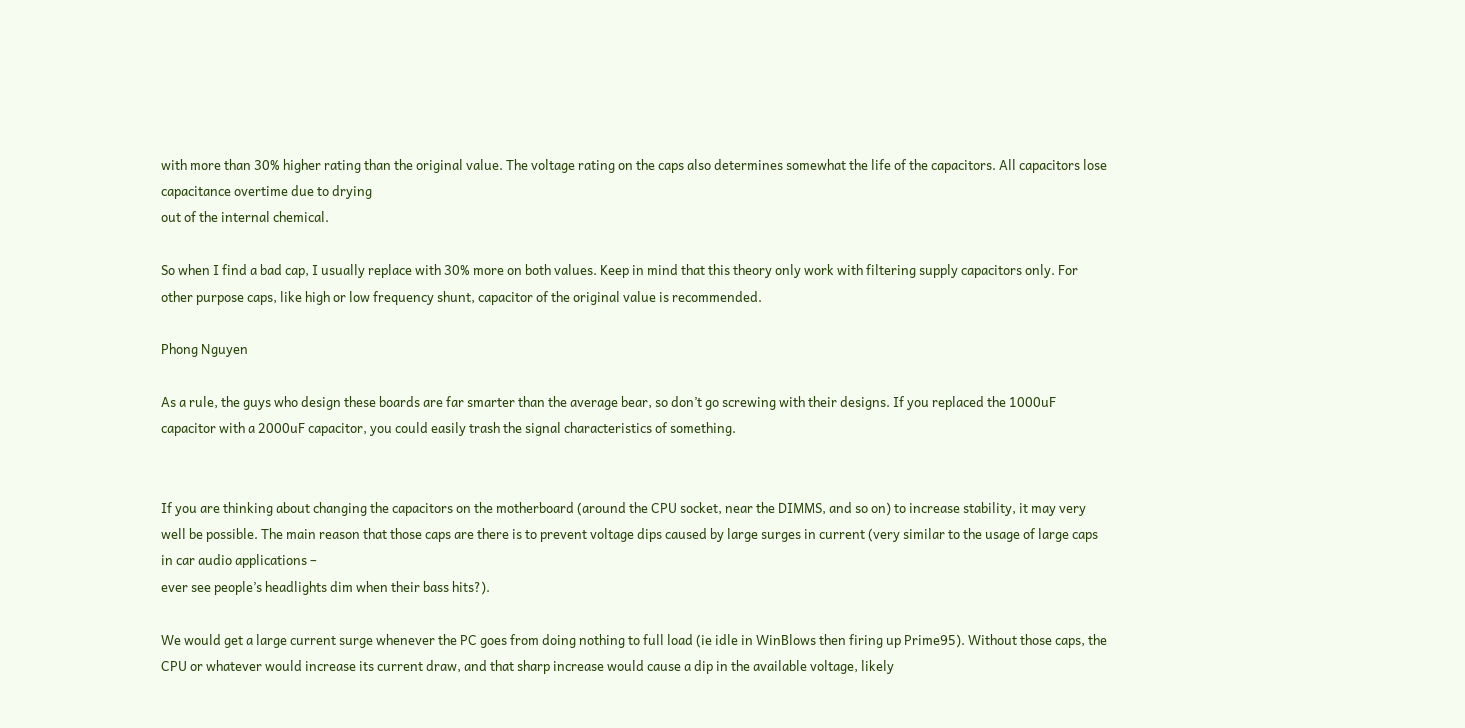with more than 30% higher rating than the original value. The voltage rating on the caps also determines somewhat the life of the capacitors. All capacitors lose capacitance overtime due to drying
out of the internal chemical.

So when I find a bad cap, I usually replace with 30% more on both values. Keep in mind that this theory only work with filtering supply capacitors only. For other purpose caps, like high or low frequency shunt, capacitor of the original value is recommended.

Phong Nguyen

As a rule, the guys who design these boards are far smarter than the average bear, so don’t go screwing with their designs. If you replaced the 1000uF capacitor with a 2000uF capacitor, you could easily trash the signal characteristics of something.


If you are thinking about changing the capacitors on the motherboard (around the CPU socket, near the DIMMS, and so on) to increase stability, it may very well be possible. The main reason that those caps are there is to prevent voltage dips caused by large surges in current (very similar to the usage of large caps in car audio applications –
ever see people’s headlights dim when their bass hits?).

We would get a large current surge whenever the PC goes from doing nothing to full load (ie idle in WinBlows then firing up Prime95). Without those caps, the CPU or whatever would increase its current draw, and that sharp increase would cause a dip in the available voltage, likely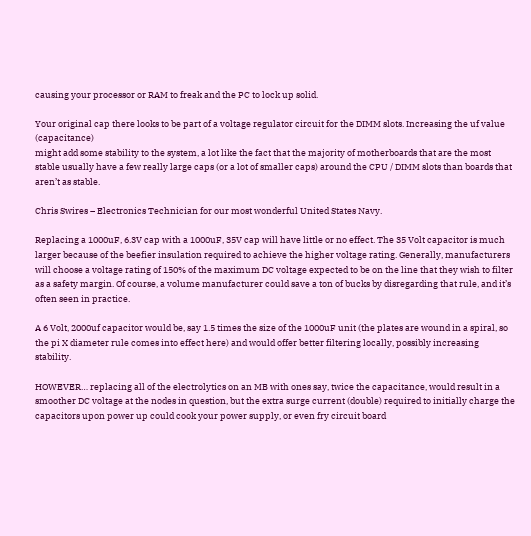causing your processor or RAM to freak and the PC to lock up solid.

Your original cap there looks to be part of a voltage regulator circuit for the DIMM slots. Increasing the uf value (capacitance)
might add some stability to the system, a lot like the fact that the majority of motherboards that are the most stable usually have a few really large caps (or a lot of smaller caps) around the CPU / DIMM slots than boards that aren’t as stable.

Chris Swires – Electronics Technician for our most wonderful United States Navy.

Replacing a 1000uF, 6.3V cap with a 1000uF, 35V cap will have little or no effect. The 35 Volt capacitor is much larger because of the beefier insulation required to achieve the higher voltage rating. Generally, manufacturers will choose a voltage rating of 150% of the maximum DC voltage expected to be on the line that they wish to filter as a safety margin. Of course, a volume manufacturer could save a ton of bucks by disregarding that rule, and it’s often seen in practice.

A 6 Volt, 2000uf capacitor would be, say 1.5 times the size of the 1000uF unit (the plates are wound in a spiral, so the pi X diameter rule comes into effect here) and would offer better filtering locally, possibly increasing stability.

HOWEVER… replacing all of the electrolytics on an MB with ones say, twice the capacitance, would result in a smoother DC voltage at the nodes in question, but the extra surge current (double) required to initially charge the capacitors upon power up could cook your power supply, or even fry circuit board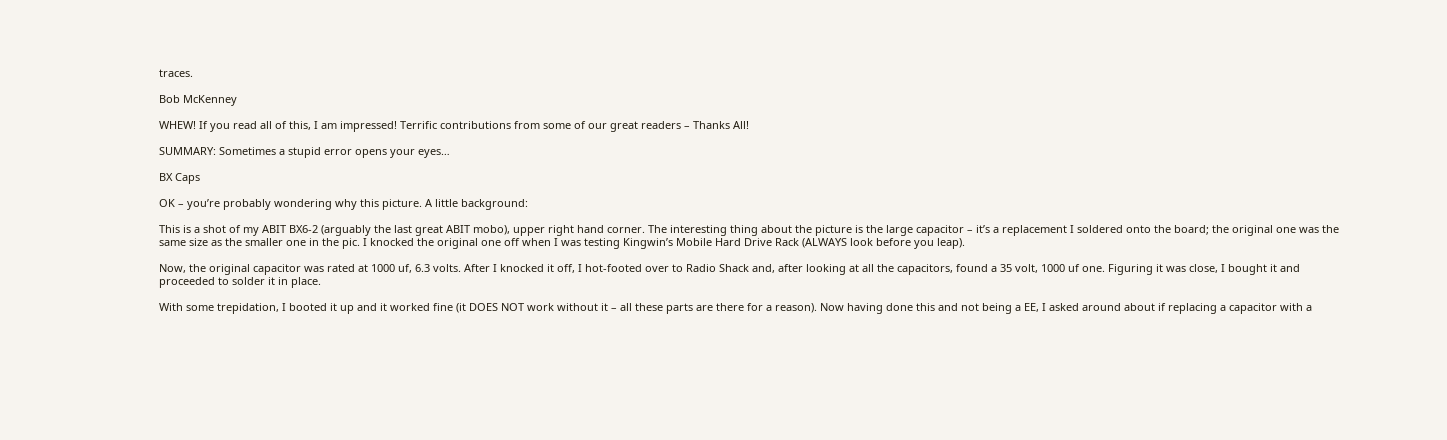traces.

Bob McKenney

WHEW! If you read all of this, I am impressed! Terrific contributions from some of our great readers – Thanks All!

SUMMARY: Sometimes a stupid error opens your eyes…

BX Caps

OK – you’re probably wondering why this picture. A little background:

This is a shot of my ABIT BX6-2 (arguably the last great ABIT mobo), upper right hand corner. The interesting thing about the picture is the large capacitor – it’s a replacement I soldered onto the board; the original one was the same size as the smaller one in the pic. I knocked the original one off when I was testing Kingwin’s Mobile Hard Drive Rack (ALWAYS look before you leap).

Now, the original capacitor was rated at 1000 uf, 6.3 volts. After I knocked it off, I hot-footed over to Radio Shack and, after looking at all the capacitors, found a 35 volt, 1000 uf one. Figuring it was close, I bought it and proceeded to solder it in place.

With some trepidation, I booted it up and it worked fine (it DOES NOT work without it – all these parts are there for a reason). Now having done this and not being a EE, I asked around about if replacing a capacitor with a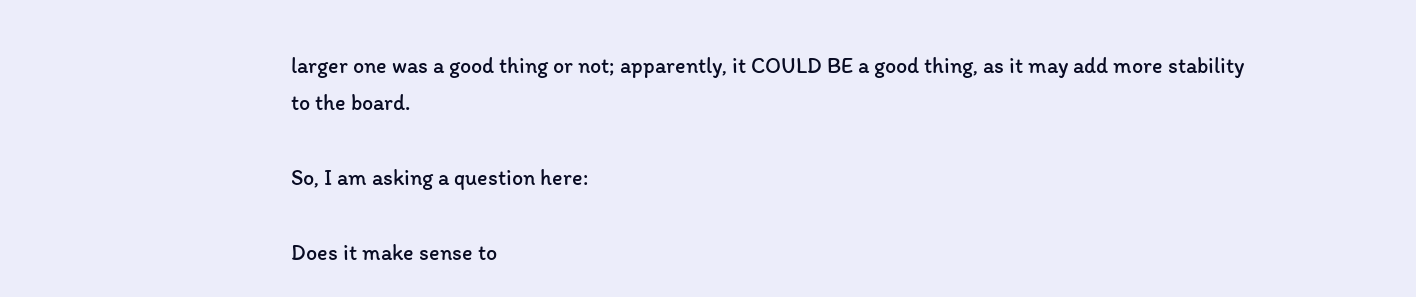larger one was a good thing or not; apparently, it COULD BE a good thing, as it may add more stability to the board.

So, I am asking a question here:

Does it make sense to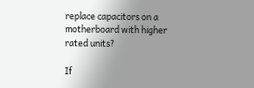replace capacitors on a motherboard with higher rated units?

If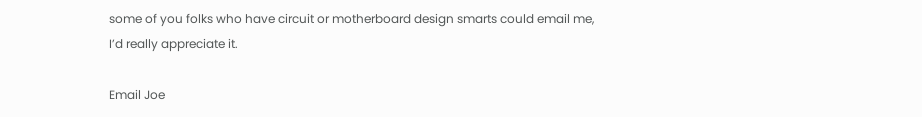some of you folks who have circuit or motherboard design smarts could email me, I’d really appreciate it.

Email Joe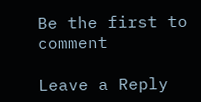Be the first to comment

Leave a Reply